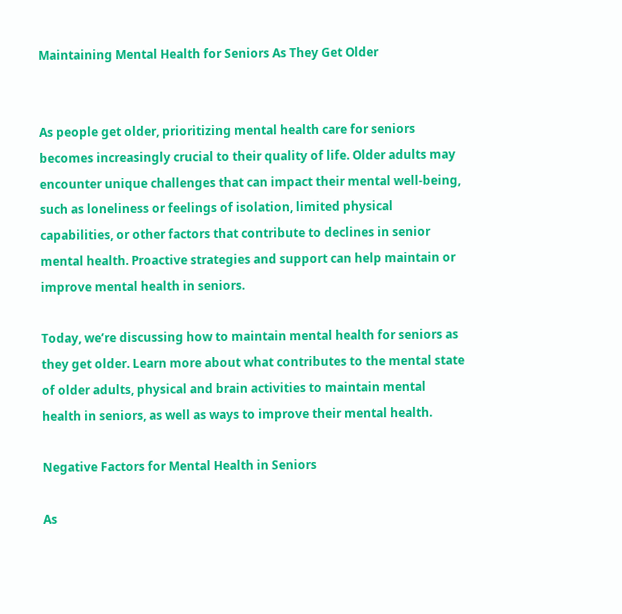Maintaining Mental Health for Seniors As They Get Older


As people get older, prioritizing mental health care for seniors becomes increasingly crucial to their quality of life. Older adults may encounter unique challenges that can impact their mental well-being, such as loneliness or feelings of isolation, limited physical capabilities, or other factors that contribute to declines in senior mental health. Proactive strategies and support can help maintain or improve mental health in seniors.

Today, we’re discussing how to maintain mental health for seniors as they get older. Learn more about what contributes to the mental state of older adults, physical and brain activities to maintain mental health in seniors, as well as ways to improve their mental health.

Negative Factors for Mental Health in Seniors

As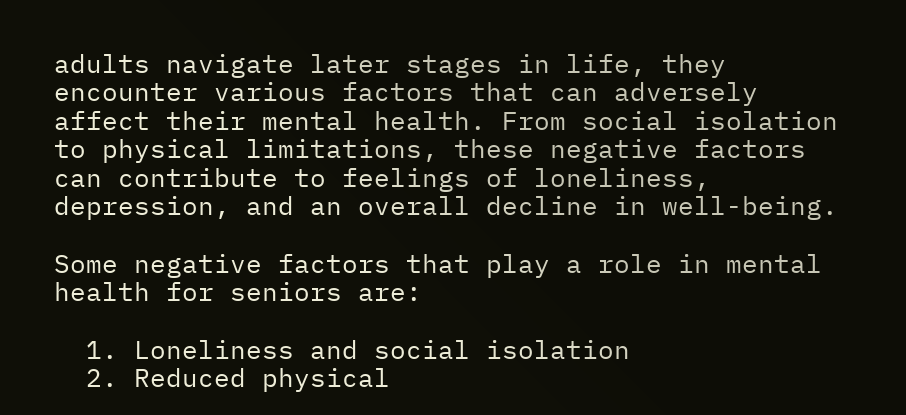adults navigate later stages in life, they encounter various factors that can adversely affect their mental health. From social isolation to physical limitations, these negative factors can contribute to feelings of loneliness, depression, and an overall decline in well-being.

Some negative factors that play a role in mental health for seniors are:

  1. Loneliness and social isolation
  2. Reduced physical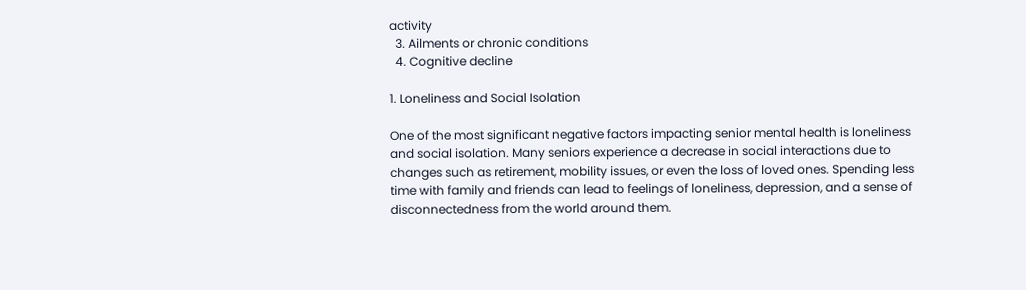activity
  3. Ailments or chronic conditions
  4. Cognitive decline

1. Loneliness and Social Isolation

One of the most significant negative factors impacting senior mental health is loneliness and social isolation. Many seniors experience a decrease in social interactions due to changes such as retirement, mobility issues, or even the loss of loved ones. Spending less time with family and friends can lead to feelings of loneliness, depression, and a sense of disconnectedness from the world around them.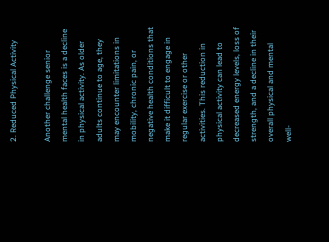2. Reduced Physical Activity

Another challenge senior mental health faces is a decline in physical activity. As older adults continue to age, they may encounter limitations in mobility, chronic pain, or negative health conditions that make it difficult to engage in regular exercise or other activities. This reduction in physical activity can lead to decreased energy levels, loss of strength, and a decline in their overall physical and mental well-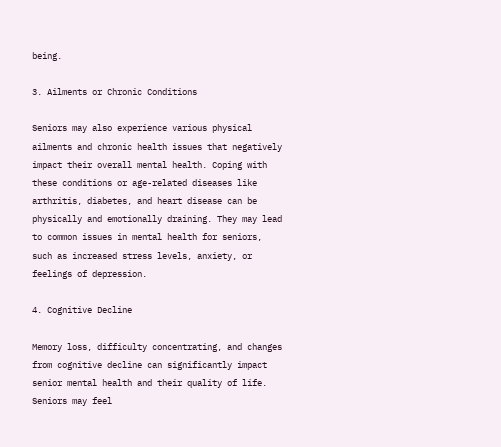being.

3. Ailments or Chronic Conditions

Seniors may also experience various physical ailments and chronic health issues that negatively impact their overall mental health. Coping with these conditions or age-related diseases like arthritis, diabetes, and heart disease can be physically and emotionally draining. They may lead to common issues in mental health for seniors, such as increased stress levels, anxiety, or feelings of depression.

4. Cognitive Decline

Memory loss, difficulty concentrating, and changes from cognitive decline can significantly impact senior mental health and their quality of life. Seniors may feel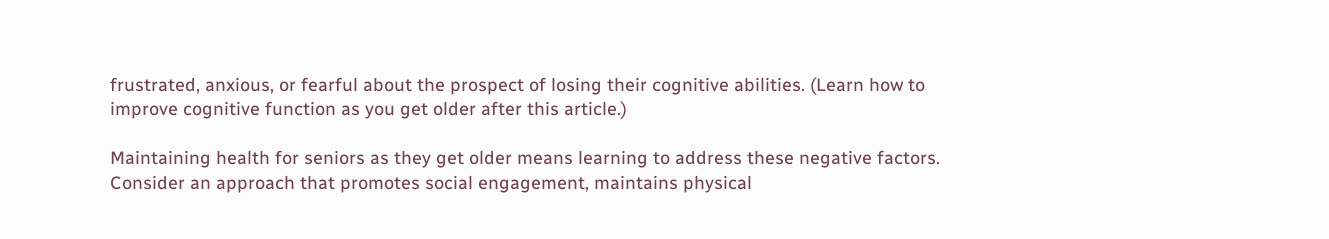frustrated, anxious, or fearful about the prospect of losing their cognitive abilities. (Learn how to improve cognitive function as you get older after this article.)

Maintaining health for seniors as they get older means learning to address these negative factors. Consider an approach that promotes social engagement, maintains physical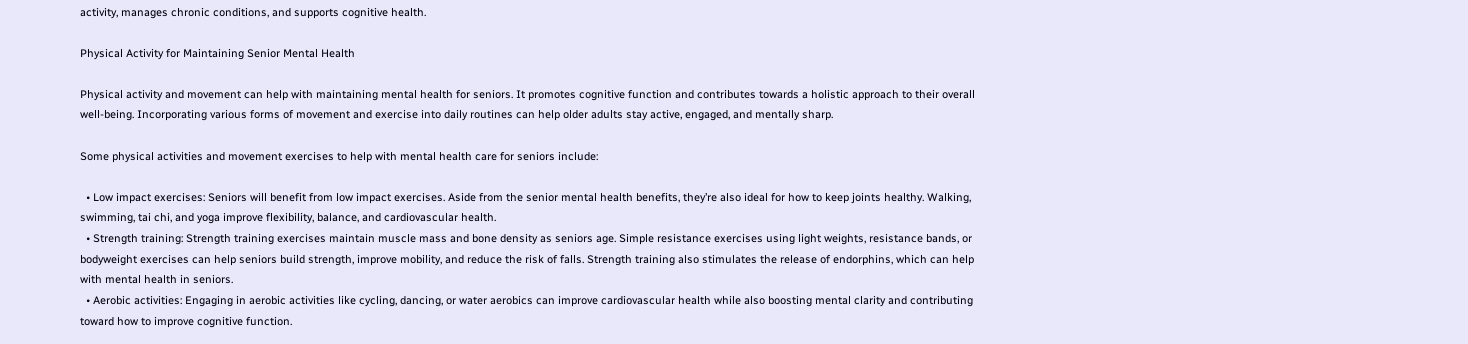activity, manages chronic conditions, and supports cognitive health.

Physical Activity for Maintaining Senior Mental Health

Physical activity and movement can help with maintaining mental health for seniors. It promotes cognitive function and contributes towards a holistic approach to their overall well-being. Incorporating various forms of movement and exercise into daily routines can help older adults stay active, engaged, and mentally sharp.

Some physical activities and movement exercises to help with mental health care for seniors include:

  • Low impact exercises: Seniors will benefit from low impact exercises. Aside from the senior mental health benefits, they’re also ideal for how to keep joints healthy. Walking, swimming, tai chi, and yoga improve flexibility, balance, and cardiovascular health.
  • Strength training: Strength training exercises maintain muscle mass and bone density as seniors age. Simple resistance exercises using light weights, resistance bands, or bodyweight exercises can help seniors build strength, improve mobility, and reduce the risk of falls. Strength training also stimulates the release of endorphins, which can help with mental health in seniors.
  • Aerobic activities: Engaging in aerobic activities like cycling, dancing, or water aerobics can improve cardiovascular health while also boosting mental clarity and contributing toward how to improve cognitive function.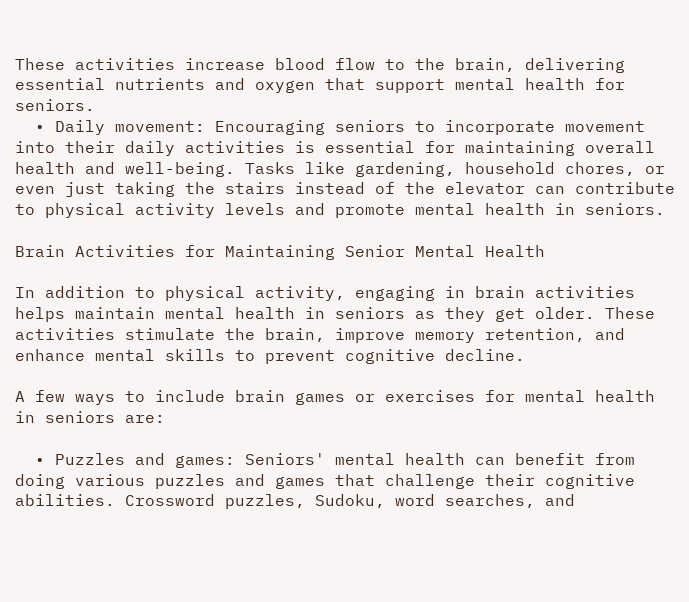These activities increase blood flow to the brain, delivering essential nutrients and oxygen that support mental health for seniors.
  • Daily movement: Encouraging seniors to incorporate movement into their daily activities is essential for maintaining overall health and well-being. Tasks like gardening, household chores, or even just taking the stairs instead of the elevator can contribute to physical activity levels and promote mental health in seniors.

Brain Activities for Maintaining Senior Mental Health

In addition to physical activity, engaging in brain activities helps maintain mental health in seniors as they get older. These activities stimulate the brain, improve memory retention, and enhance mental skills to prevent cognitive decline.

A few ways to include brain games or exercises for mental health in seniors are:

  • Puzzles and games: Seniors' mental health can benefit from doing various puzzles and games that challenge their cognitive abilities. Crossword puzzles, Sudoku, word searches, and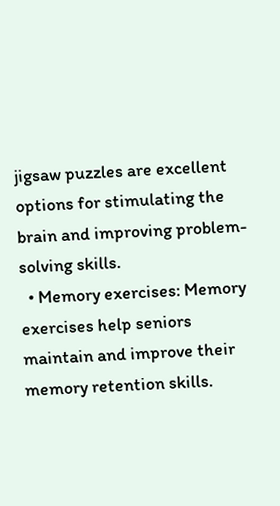jigsaw puzzles are excellent options for stimulating the brain and improving problem-solving skills.
  • Memory exercises: Memory exercises help seniors maintain and improve their memory retention skills.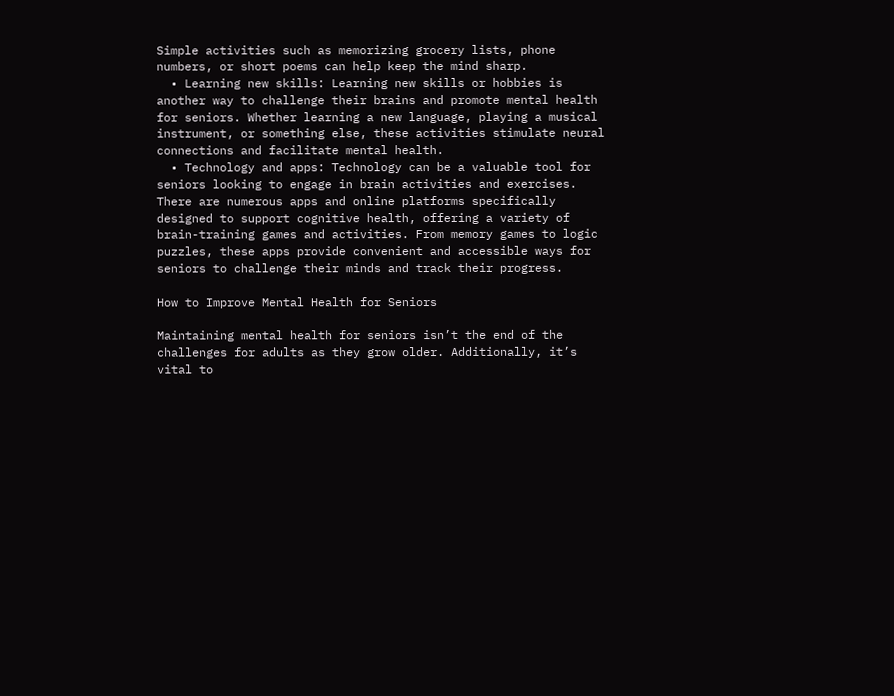Simple activities such as memorizing grocery lists, phone numbers, or short poems can help keep the mind sharp.
  • Learning new skills: Learning new skills or hobbies is another way to challenge their brains and promote mental health for seniors. Whether learning a new language, playing a musical instrument, or something else, these activities stimulate neural connections and facilitate mental health.
  • Technology and apps: Technology can be a valuable tool for seniors looking to engage in brain activities and exercises. There are numerous apps and online platforms specifically designed to support cognitive health, offering a variety of brain-training games and activities. From memory games to logic puzzles, these apps provide convenient and accessible ways for seniors to challenge their minds and track their progress.

How to Improve Mental Health for Seniors

Maintaining mental health for seniors isn’t the end of the challenges for adults as they grow older. Additionally, it’s vital to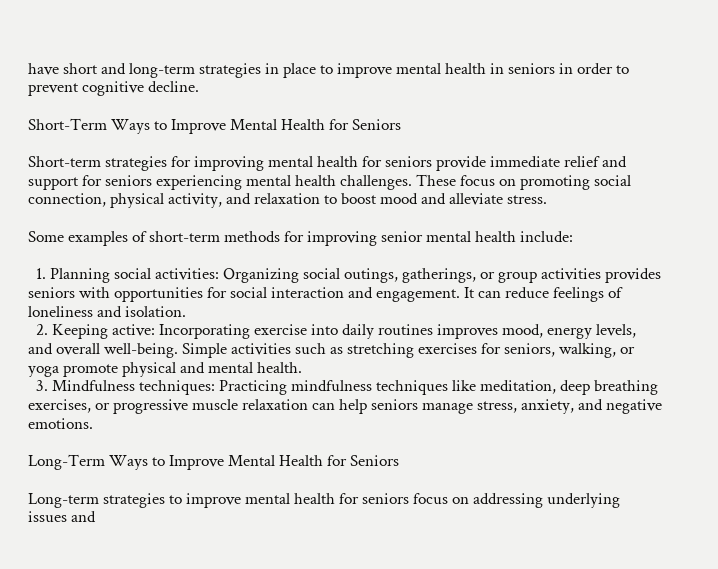have short and long-term strategies in place to improve mental health in seniors in order to prevent cognitive decline.

Short-Term Ways to Improve Mental Health for Seniors

Short-term strategies for improving mental health for seniors provide immediate relief and support for seniors experiencing mental health challenges. These focus on promoting social connection, physical activity, and relaxation to boost mood and alleviate stress.

Some examples of short-term methods for improving senior mental health include:

  1. Planning social activities: Organizing social outings, gatherings, or group activities provides seniors with opportunities for social interaction and engagement. It can reduce feelings of loneliness and isolation.
  2. Keeping active: Incorporating exercise into daily routines improves mood, energy levels, and overall well-being. Simple activities such as stretching exercises for seniors, walking, or yoga promote physical and mental health.
  3. Mindfulness techniques: Practicing mindfulness techniques like meditation, deep breathing exercises, or progressive muscle relaxation can help seniors manage stress, anxiety, and negative emotions.

Long-Term Ways to Improve Mental Health for Seniors

Long-term strategies to improve mental health for seniors focus on addressing underlying issues and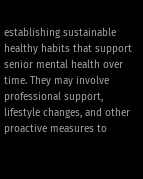establishing sustainable healthy habits that support senior mental health over time. They may involve professional support, lifestyle changes, and other proactive measures to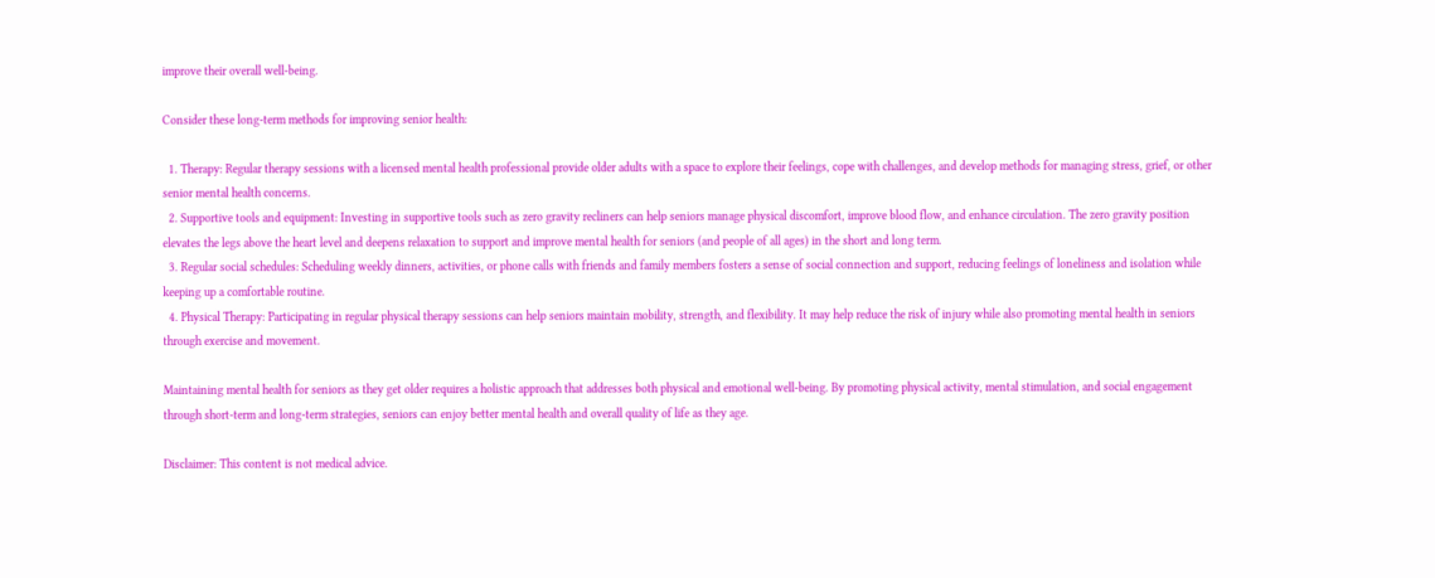improve their overall well-being.

Consider these long-term methods for improving senior health:

  1. Therapy: Regular therapy sessions with a licensed mental health professional provide older adults with a space to explore their feelings, cope with challenges, and develop methods for managing stress, grief, or other senior mental health concerns.
  2. Supportive tools and equipment: Investing in supportive tools such as zero gravity recliners can help seniors manage physical discomfort, improve blood flow, and enhance circulation. The zero gravity position elevates the legs above the heart level and deepens relaxation to support and improve mental health for seniors (and people of all ages) in the short and long term.
  3. Regular social schedules: Scheduling weekly dinners, activities, or phone calls with friends and family members fosters a sense of social connection and support, reducing feelings of loneliness and isolation while keeping up a comfortable routine.
  4. Physical Therapy: Participating in regular physical therapy sessions can help seniors maintain mobility, strength, and flexibility. It may help reduce the risk of injury while also promoting mental health in seniors through exercise and movement.

Maintaining mental health for seniors as they get older requires a holistic approach that addresses both physical and emotional well-being. By promoting physical activity, mental stimulation, and social engagement through short-term and long-term strategies, seniors can enjoy better mental health and overall quality of life as they age.

Disclaimer: This content is not medical advice.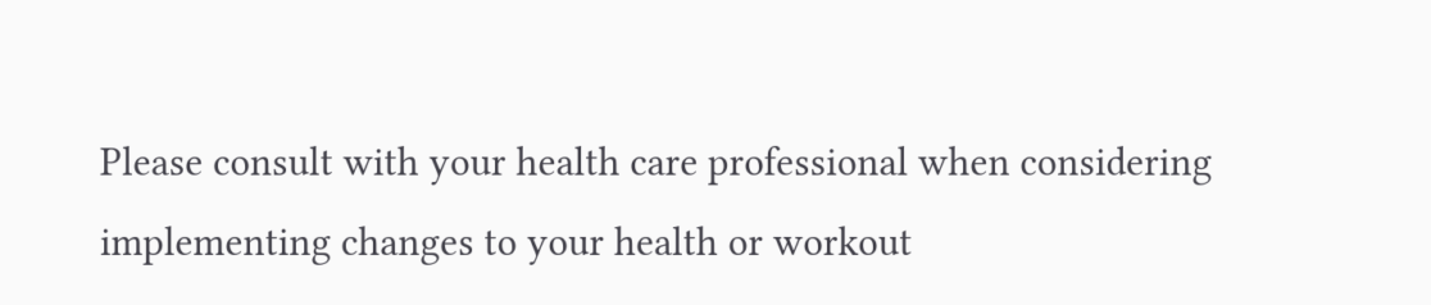Please consult with your health care professional when considering implementing changes to your health or workout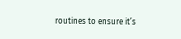routines to ensure it’s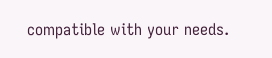compatible with your needs.